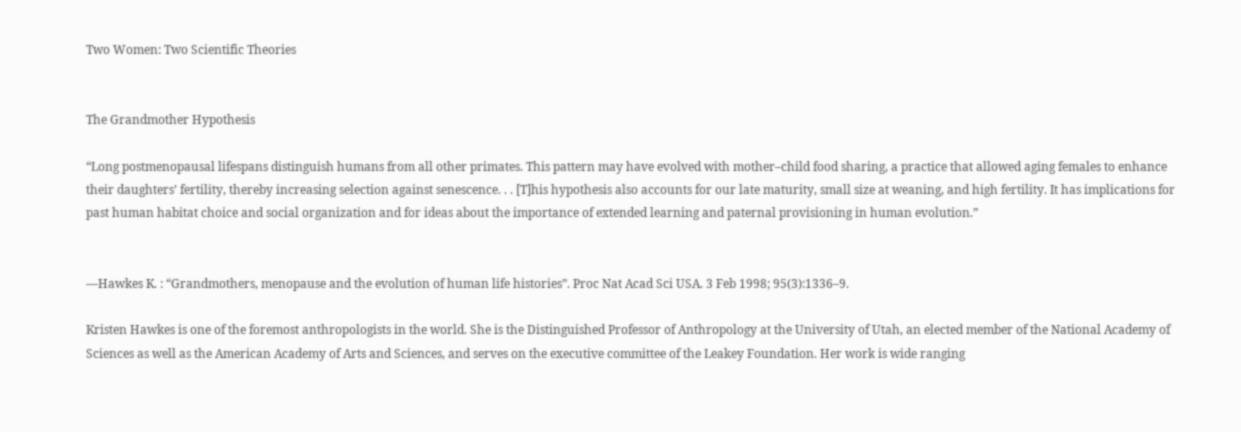Two Women: Two Scientific Theories


The Grandmother Hypothesis

“Long postmenopausal lifespans distinguish humans from all other primates. This pattern may have evolved with mother–child food sharing, a practice that allowed aging females to enhance their daughters’ fertility, thereby increasing selection against senescence. . . [T]his hypothesis also accounts for our late maturity, small size at weaning, and high fertility. It has implications for past human habitat choice and social organization and for ideas about the importance of extended learning and paternal provisioning in human evolution.”


—Hawkes K. : “Grandmothers, menopause and the evolution of human life histories”. Proc Nat Acad Sci USA. 3 Feb 1998; 95(3):1336–9.

Kristen Hawkes is one of the foremost anthropologists in the world. She is the Distinguished Professor of Anthropology at the University of Utah, an elected member of the National Academy of Sciences as well as the American Academy of Arts and Sciences, and serves on the executive committee of the Leakey Foundation. Her work is wide ranging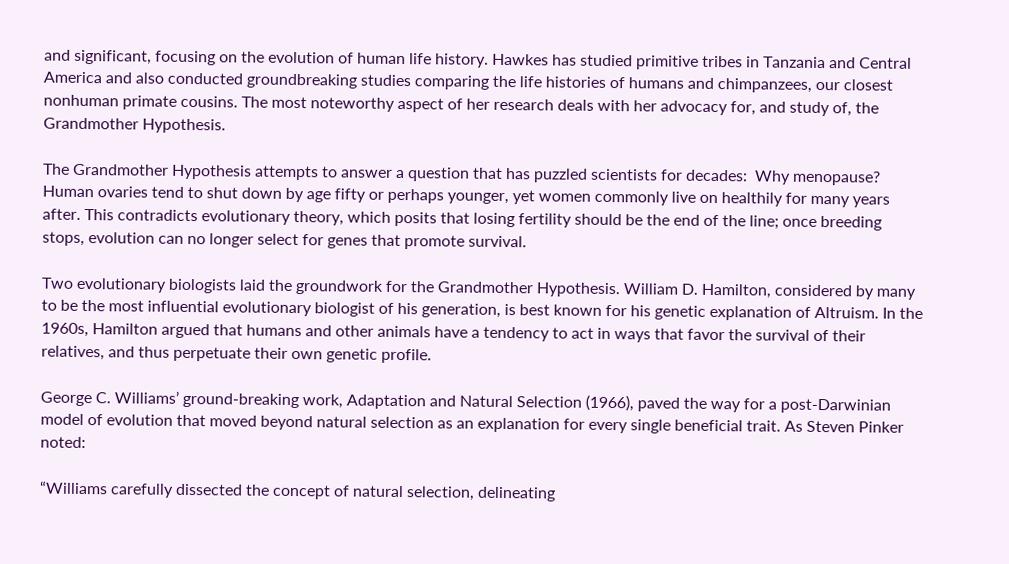and significant, focusing on the evolution of human life history. Hawkes has studied primitive tribes in Tanzania and Central America and also conducted groundbreaking studies comparing the life histories of humans and chimpanzees, our closest nonhuman primate cousins. The most noteworthy aspect of her research deals with her advocacy for, and study of, the Grandmother Hypothesis.

The Grandmother Hypothesis attempts to answer a question that has puzzled scientists for decades:  Why menopause?  Human ovaries tend to shut down by age fifty or perhaps younger, yet women commonly live on healthily for many years after. This contradicts evolutionary theory, which posits that losing fertility should be the end of the line; once breeding stops, evolution can no longer select for genes that promote survival.

Two evolutionary biologists laid the groundwork for the Grandmother Hypothesis. William D. Hamilton, considered by many to be the most influential evolutionary biologist of his generation, is best known for his genetic explanation of Altruism. In the 1960s, Hamilton argued that humans and other animals have a tendency to act in ways that favor the survival of their relatives, and thus perpetuate their own genetic profile.

George C. Williams’ ground-breaking work, Adaptation and Natural Selection (1966), paved the way for a post-Darwinian model of evolution that moved beyond natural selection as an explanation for every single beneficial trait. As Steven Pinker noted:

“Williams carefully dissected the concept of natural selection, delineating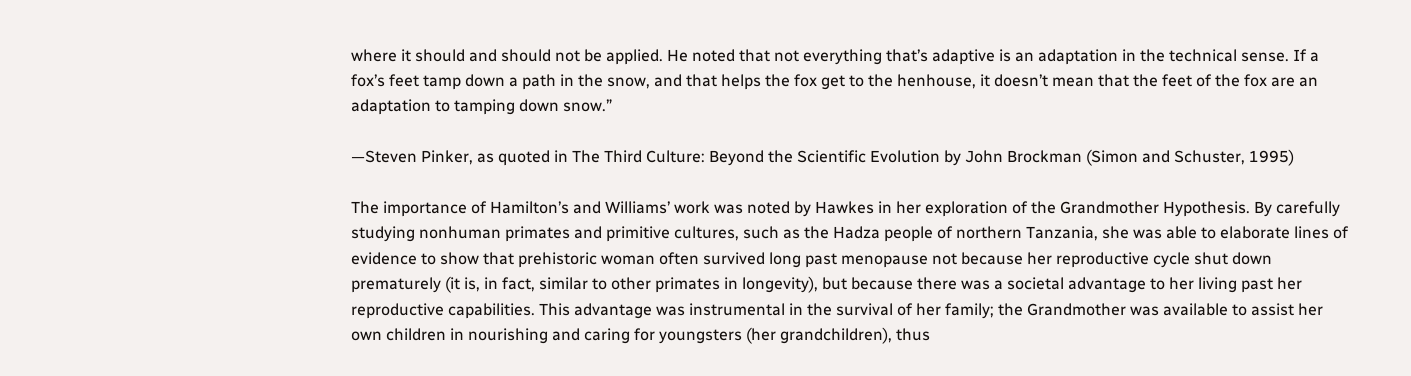where it should and should not be applied. He noted that not everything that’s adaptive is an adaptation in the technical sense. If a fox’s feet tamp down a path in the snow, and that helps the fox get to the henhouse, it doesn’t mean that the feet of the fox are an adaptation to tamping down snow.”

—Steven Pinker, as quoted in The Third Culture: Beyond the Scientific Evolution by John Brockman (Simon and Schuster, 1995)

The importance of Hamilton’s and Williams’ work was noted by Hawkes in her exploration of the Grandmother Hypothesis. By carefully studying nonhuman primates and primitive cultures, such as the Hadza people of northern Tanzania, she was able to elaborate lines of evidence to show that prehistoric woman often survived long past menopause not because her reproductive cycle shut down prematurely (it is, in fact, similar to other primates in longevity), but because there was a societal advantage to her living past her reproductive capabilities. This advantage was instrumental in the survival of her family; the Grandmother was available to assist her own children in nourishing and caring for youngsters (her grandchildren), thus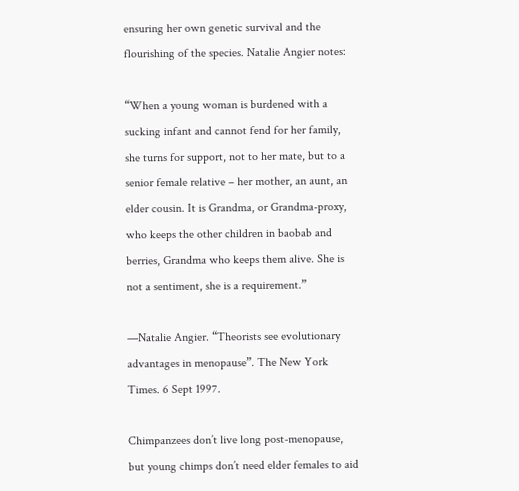ensuring her own genetic survival and the flourishing of the species. Natalie Angier notes:

“When a young woman is burdened with a sucking infant and cannot fend for her family, she turns for support, not to her mate, but to a senior female relative – her mother, an aunt, an elder cousin. It is Grandma, or Grandma-proxy, who keeps the other children in baobab and berries, Grandma who keeps them alive. She is not a sentiment, she is a requirement.”

—Natalie Angier. “Theorists see evolutionary advantages in menopause”. The New York Times. 6 Sept 1997.

Chimpanzees don’t live long post-menopause, but young chimps don’t need elder females to aid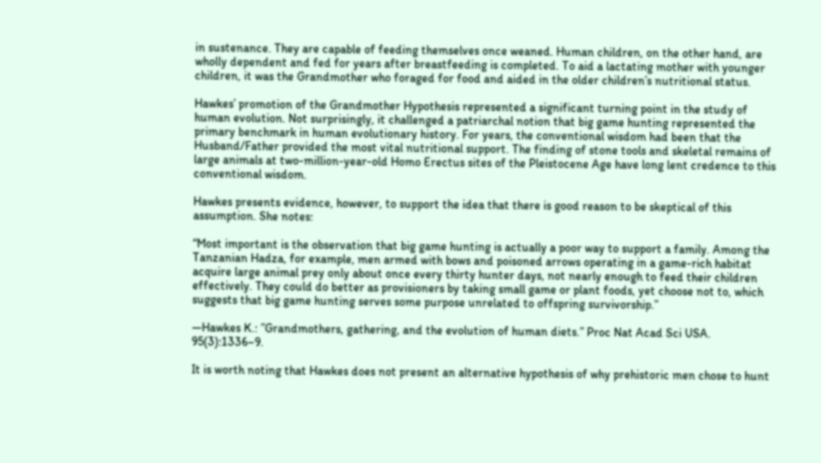in sustenance. They are capable of feeding themselves once weaned. Human children, on the other hand, are wholly dependent and fed for years after breastfeeding is completed. To aid a lactating mother with younger children, it was the Grandmother who foraged for food and aided in the older children’s nutritional status.

Hawkes’ promotion of the Grandmother Hypothesis represented a significant turning point in the study of human evolution. Not surprisingly, it challenged a patriarchal notion that big game hunting represented the primary benchmark in human evolutionary history. For years, the conventional wisdom had been that the Husband/Father provided the most vital nutritional support. The finding of stone tools and skeletal remains of large animals at two-million-year-old Homo Erectus sites of the Pleistocene Age have long lent credence to this conventional wisdom.

Hawkes presents evidence, however, to support the idea that there is good reason to be skeptical of this assumption. She notes:

“Most important is the observation that big game hunting is actually a poor way to support a family. Among the Tanzanian Hadza, for example, men armed with bows and poisoned arrows operating in a game-rich habitat acquire large animal prey only about once every thirty hunter days, not nearly enough to feed their children effectively. They could do better as provisioners by taking small game or plant foods, yet choose not to, which suggests that big game hunting serves some purpose unrelated to offspring survivorship.”

—Hawkes K.: ”Grandmothers, gathering, and the evolution of human diets.” Proc Nat Acad Sci USA. 95(3):1336–9.

It is worth noting that Hawkes does not present an alternative hypothesis of why prehistoric men chose to hunt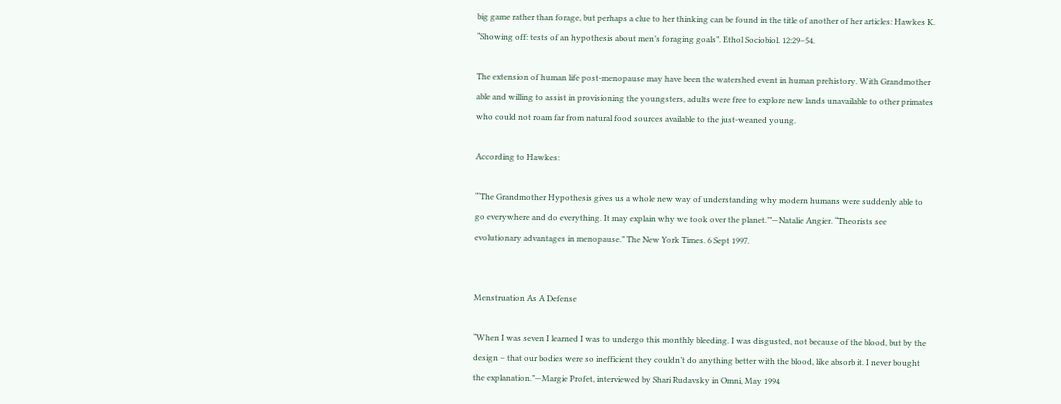big game rather than forage, but perhaps a clue to her thinking can be found in the title of another of her articles: Hawkes K. “Showing off: tests of an hypothesis about men’s foraging goals”. Ethol Sociobiol. 12:29–54.

The extension of human life post-menopause may have been the watershed event in human prehistory. With Grandmother able and willing to assist in provisioning the youngsters, adults were free to explore new lands unavailable to other primates who could not roam far from natural food sources available to the just-weaned young.

According to Hawkes:

“‘The Grandmother Hypothesis gives us a whole new way of understanding why modern humans were suddenly able to go everywhere and do everything. It may explain why we took over the planet.’”—Natalie Angier. “Theorists see evolutionary advantages in menopause.” The New York Times. 6 Sept 1997.


Menstruation As A Defense

“When I was seven I learned I was to undergo this monthly bleeding. I was disgusted, not because of the blood, but by the design – that our bodies were so inefficient they couldn’t do anything better with the blood, like absorb it. I never bought the explanation.”—Margie Profet, interviewed by Shari Rudavsky in Omni, May 1994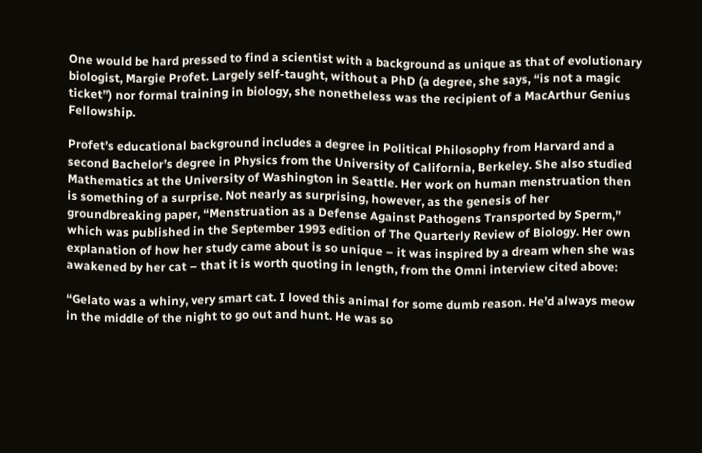One would be hard pressed to find a scientist with a background as unique as that of evolutionary biologist, Margie Profet. Largely self-taught, without a PhD (a degree, she says, “is not a magic ticket”) nor formal training in biology, she nonetheless was the recipient of a MacArthur Genius Fellowship.

Profet’s educational background includes a degree in Political Philosophy from Harvard and a second Bachelor’s degree in Physics from the University of California, Berkeley. She also studied Mathematics at the University of Washington in Seattle. Her work on human menstruation then is something of a surprise. Not nearly as surprising, however, as the genesis of her groundbreaking paper, “Menstruation as a Defense Against Pathogens Transported by Sperm,” which was published in the September 1993 edition of The Quarterly Review of Biology. Her own explanation of how her study came about is so unique – it was inspired by a dream when she was awakened by her cat – that it is worth quoting in length, from the Omni interview cited above:

“Gelato was a whiny, very smart cat. I loved this animal for some dumb reason. He’d always meow in the middle of the night to go out and hunt. He was so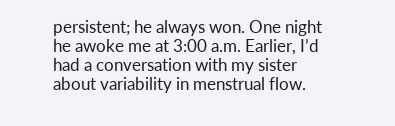persistent; he always won. One night he awoke me at 3:00 a.m. Earlier, I’d had a conversation with my sister about variability in menstrual flow.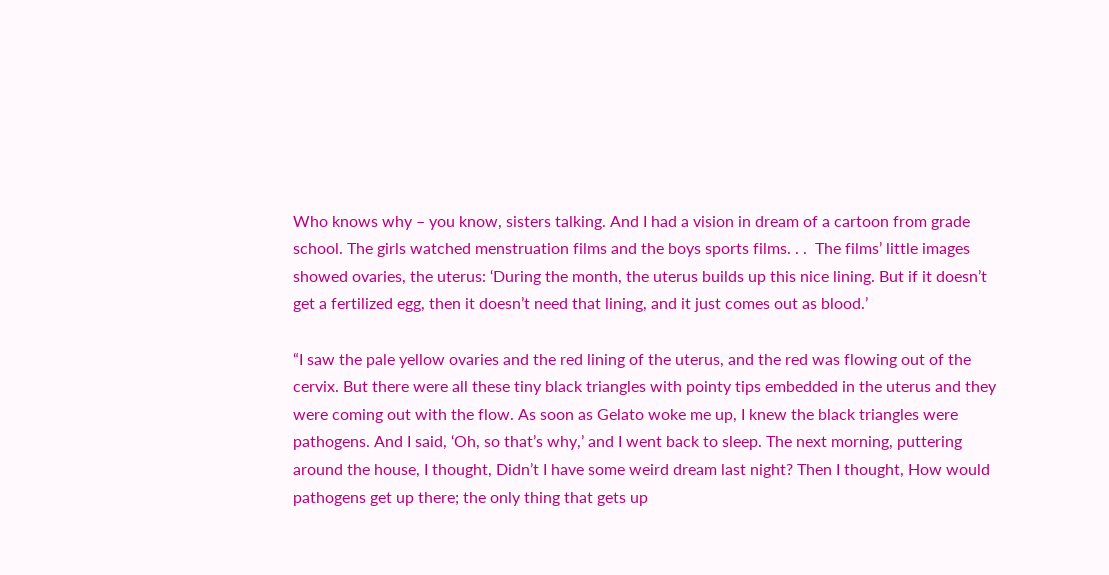Who knows why – you know, sisters talking. And I had a vision in dream of a cartoon from grade school. The girls watched menstruation films and the boys sports films. . .  The films’ little images showed ovaries, the uterus: ‘During the month, the uterus builds up this nice lining. But if it doesn’t get a fertilized egg, then it doesn’t need that lining, and it just comes out as blood.’

“I saw the pale yellow ovaries and the red lining of the uterus, and the red was flowing out of the cervix. But there were all these tiny black triangles with pointy tips embedded in the uterus and they were coming out with the flow. As soon as Gelato woke me up, I knew the black triangles were pathogens. And I said, ‘Oh, so that’s why,’ and I went back to sleep. The next morning, puttering around the house, I thought, Didn’t I have some weird dream last night? Then I thought, How would pathogens get up there; the only thing that gets up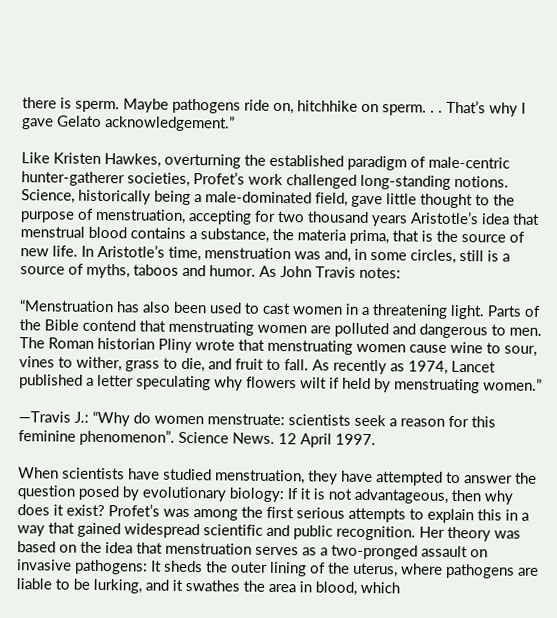there is sperm. Maybe pathogens ride on, hitchhike on sperm. . . That’s why I gave Gelato acknowledgement.”

Like Kristen Hawkes, overturning the established paradigm of male-centric hunter-gatherer societies, Profet’s work challenged long-standing notions. Science, historically being a male-dominated field, gave little thought to the purpose of menstruation, accepting for two thousand years Aristotle’s idea that menstrual blood contains a substance, the materia prima, that is the source of new life. In Aristotle’s time, menstruation was and, in some circles, still is a source of myths, taboos and humor. As John Travis notes:

“Menstruation has also been used to cast women in a threatening light. Parts of the Bible contend that menstruating women are polluted and dangerous to men. The Roman historian Pliny wrote that menstruating women cause wine to sour, vines to wither, grass to die, and fruit to fall. As recently as 1974, Lancet published a letter speculating why flowers wilt if held by menstruating women.”

—Travis J.: “Why do women menstruate: scientists seek a reason for this feminine phenomenon”. Science News. 12 April 1997.

When scientists have studied menstruation, they have attempted to answer the question posed by evolutionary biology: If it is not advantageous, then why does it exist? Profet’s was among the first serious attempts to explain this in a way that gained widespread scientific and public recognition. Her theory was based on the idea that menstruation serves as a two-pronged assault on invasive pathogens: It sheds the outer lining of the uterus, where pathogens are liable to be lurking, and it swathes the area in blood, which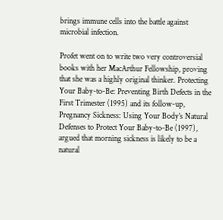brings immune cells into the battle against microbial infection.

Profet went on to write two very controversial books with her MacArthur Fellowship, proving that she was a highly original thinker. Protecting Your Baby-to-Be: Preventing Birth Defects in the First Trimester (1995) and its follow-up, Pregnancy Sickness: Using Your Body’s Natural Defenses to Protect Your Baby-to-Be (1997), argued that morning sickness is likely to be a natural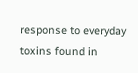response to everyday toxins found in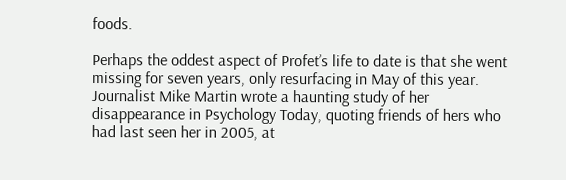foods.

Perhaps the oddest aspect of Profet’s life to date is that she went missing for seven years, only resurfacing in May of this year. Journalist Mike Martin wrote a haunting study of her disappearance in Psychology Today, quoting friends of hers who had last seen her in 2005, at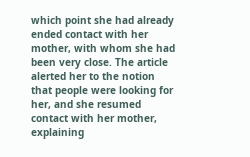which point she had already ended contact with her mother, with whom she had been very close. The article alerted her to the notion that people were looking for her, and she resumed contact with her mother, explaining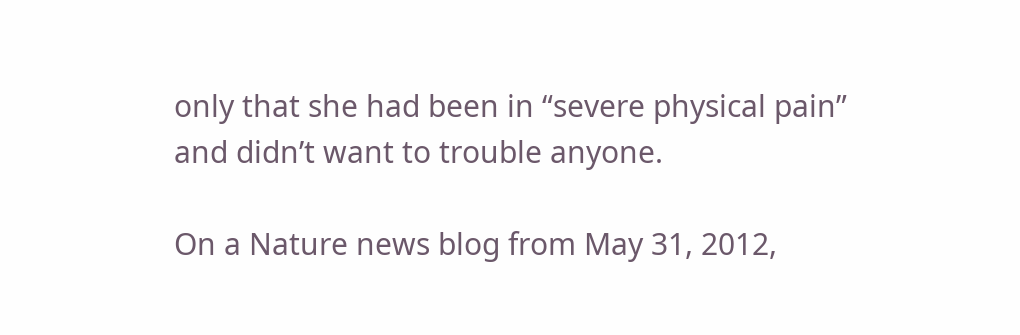only that she had been in “severe physical pain” and didn’t want to trouble anyone.

On a Nature news blog from May 31, 2012,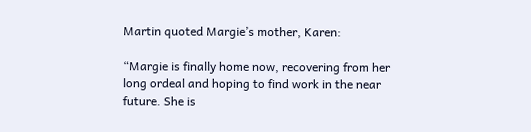Martin quoted Margie’s mother, Karen:

“Margie is finally home now, recovering from her long ordeal and hoping to find work in the near future. She is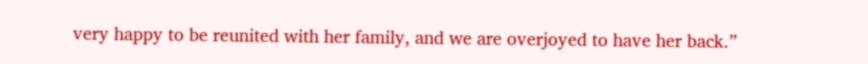very happy to be reunited with her family, and we are overjoyed to have her back.”